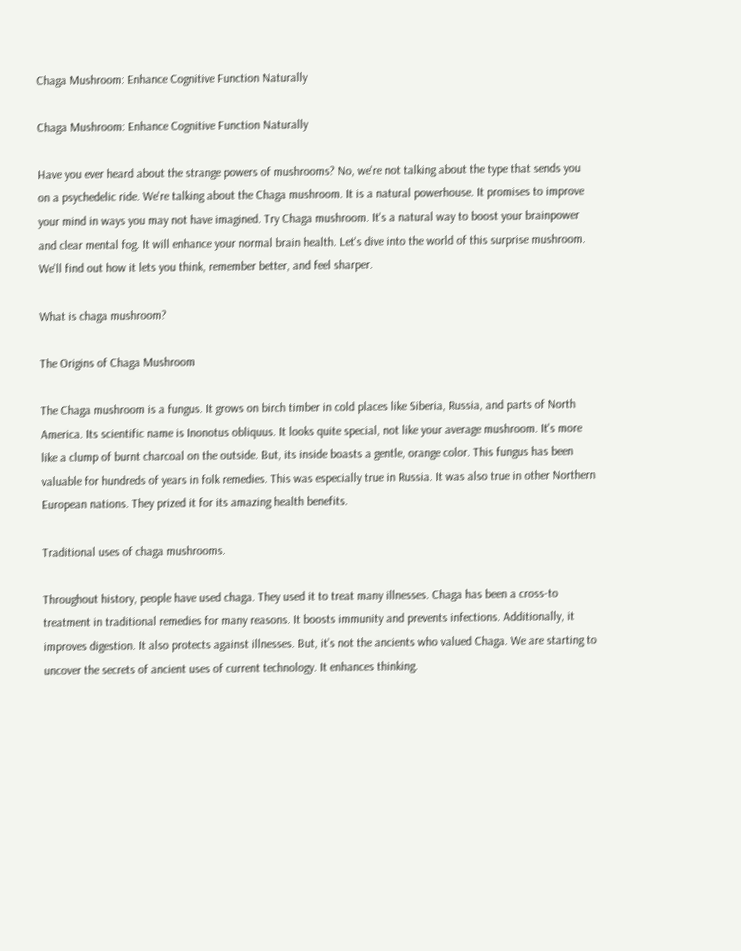Chaga Mushroom: Enhance Cognitive Function Naturally

Chaga Mushroom: Enhance Cognitive Function Naturally

Have you ever heard about the strange powers of mushrooms? No, we're not talking about the type that sends you on a psychedelic ride. We're talking about the Chaga mushroom. It is a natural powerhouse. It promises to improve your mind in ways you may not have imagined. Try Chaga mushroom. It's a natural way to boost your brainpower and clear mental fog. It will enhance your normal brain health. Let's dive into the world of this surprise mushroom. We'll find out how it lets you think, remember better, and feel sharper.

What is chaga mushroom?

The Origins of Chaga Mushroom

The Chaga mushroom is a fungus. It grows on birch timber in cold places like Siberia, Russia, and parts of North America. Its scientific name is Inonotus obliquus. It looks quite special, not like your average mushroom. It's more like a clump of burnt charcoal on the outside. But, its inside boasts a gentle, orange color. This fungus has been valuable for hundreds of years in folk remedies. This was especially true in Russia. It was also true in other Northern European nations. They prized it for its amazing health benefits.

Traditional uses of chaga mushrooms.

Throughout history, people have used chaga. They used it to treat many illnesses. Chaga has been a cross-to treatment in traditional remedies for many reasons. It boosts immunity and prevents infections. Additionally, it improves digestion. It also protects against illnesses. But, it’s not the ancients who valued Chaga. We are starting to uncover the secrets of ancient uses of current technology. It enhances thinking.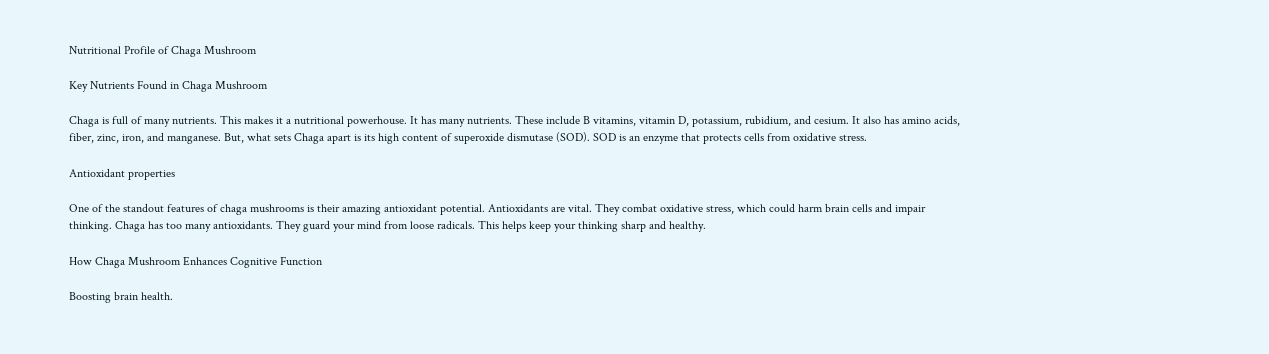Nutritional Profile of Chaga Mushroom

Key Nutrients Found in Chaga Mushroom

Chaga is full of many nutrients. This makes it a nutritional powerhouse. It has many nutrients. These include B vitamins, vitamin D, potassium, rubidium, and cesium. It also has amino acids, fiber, zinc, iron, and manganese. But, what sets Chaga apart is its high content of superoxide dismutase (SOD). SOD is an enzyme that protects cells from oxidative stress.

Antioxidant properties

One of the standout features of chaga mushrooms is their amazing antioxidant potential. Antioxidants are vital. They combat oxidative stress, which could harm brain cells and impair thinking. Chaga has too many antioxidants. They guard your mind from loose radicals. This helps keep your thinking sharp and healthy.

How Chaga Mushroom Enhances Cognitive Function

Boosting brain health.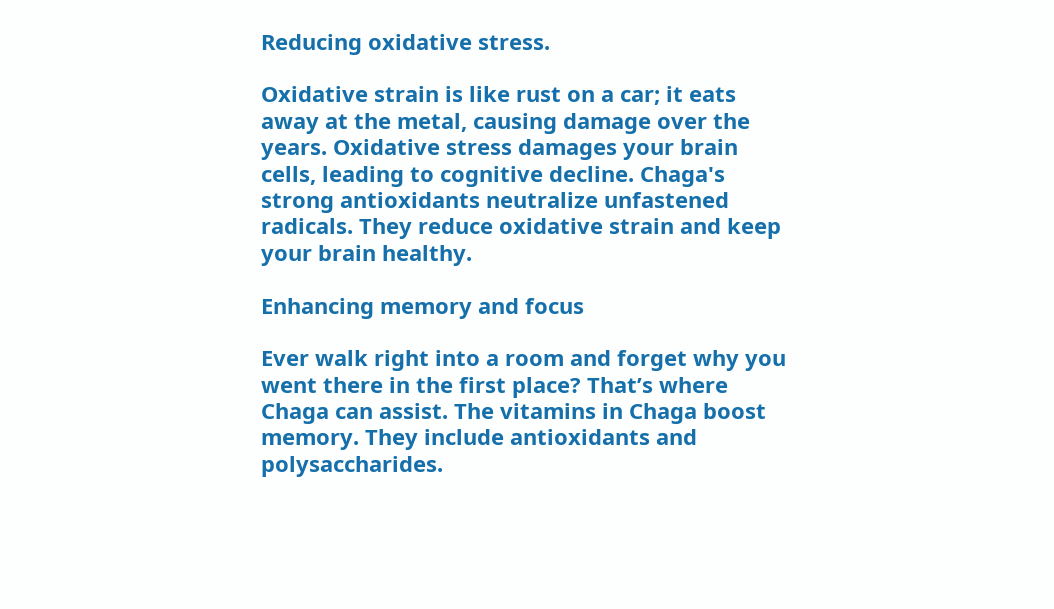Reducing oxidative stress.

Oxidative strain is like rust on a car; it eats away at the metal, causing damage over the years. Oxidative stress damages your brain cells, leading to cognitive decline. Chaga's strong antioxidants neutralize unfastened radicals. They reduce oxidative strain and keep your brain healthy.

Enhancing memory and focus

Ever walk right into a room and forget why you went there in the first place? That’s where Chaga can assist. The vitamins in Chaga boost memory. They include antioxidants and polysaccharides.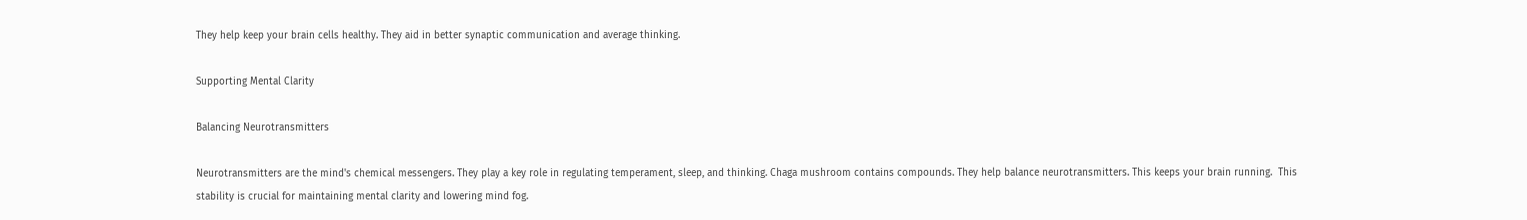They help keep your brain cells healthy. They aid in better synaptic communication and average thinking.

Supporting Mental Clarity

Balancing Neurotransmitters

Neurotransmitters are the mind's chemical messengers. They play a key role in regulating temperament, sleep, and thinking. Chaga mushroom contains compounds. They help balance neurotransmitters. This keeps your brain running.  This stability is crucial for maintaining mental clarity and lowering mind fog.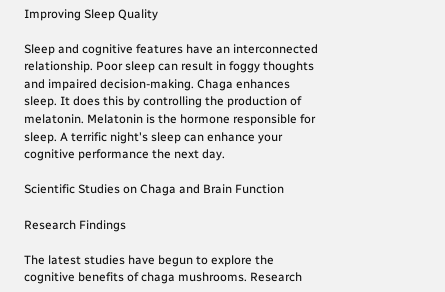Improving Sleep Quality

Sleep and cognitive features have an interconnected relationship. Poor sleep can result in foggy thoughts and impaired decision-making. Chaga enhances sleep. It does this by controlling the production of melatonin. Melatonin is the hormone responsible for sleep. A terrific night's sleep can enhance your cognitive performance the next day.

Scientific Studies on Chaga and Brain Function

Research Findings

The latest studies have begun to explore the cognitive benefits of chaga mushrooms. Research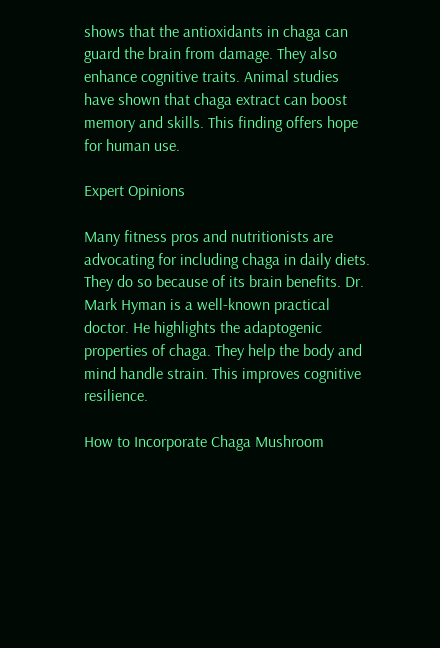shows that the antioxidants in chaga can guard the brain from damage. They also enhance cognitive traits. Animal studies have shown that chaga extract can boost memory and skills. This finding offers hope for human use.

Expert Opinions

Many fitness pros and nutritionists are advocating for including chaga in daily diets. They do so because of its brain benefits. Dr. Mark Hyman is a well-known practical doctor. He highlights the adaptogenic properties of chaga. They help the body and mind handle strain. This improves cognitive resilience.

How to Incorporate Chaga Mushroom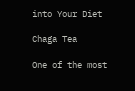into Your Diet

Chaga Tea

One of the most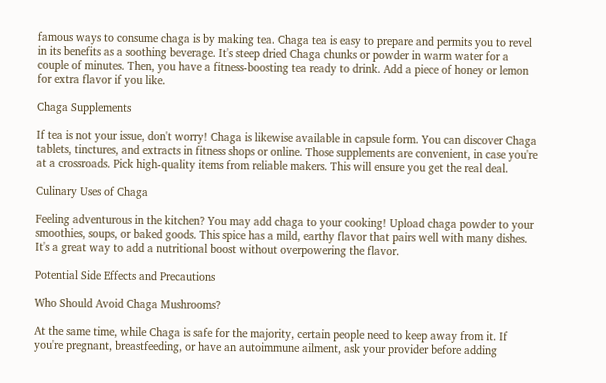famous ways to consume chaga is by making tea. Chaga tea is easy to prepare and permits you to revel in its benefits as a soothing beverage. It's steep dried Chaga chunks or powder in warm water for a couple of minutes. Then, you have a fitness-boosting tea ready to drink. Add a piece of honey or lemon for extra flavor if you like.

Chaga Supplements

If tea is not your issue, don't worry! Chaga is likewise available in capsule form. You can discover Chaga tablets, tinctures, and extracts in fitness shops or online. Those supplements are convenient, in case you're at a crossroads. Pick high-quality items from reliable makers. This will ensure you get the real deal.

Culinary Uses of Chaga

Feeling adventurous in the kitchen? You may add chaga to your cooking! Upload chaga powder to your smoothies, soups, or baked goods. This spice has a mild, earthy flavor that pairs well with many dishes. It's a great way to add a nutritional boost without overpowering the flavor.

Potential Side Effects and Precautions

Who Should Avoid Chaga Mushrooms?

At the same time, while Chaga is safe for the majority, certain people need to keep away from it. If you're pregnant, breastfeeding, or have an autoimmune ailment, ask your provider before adding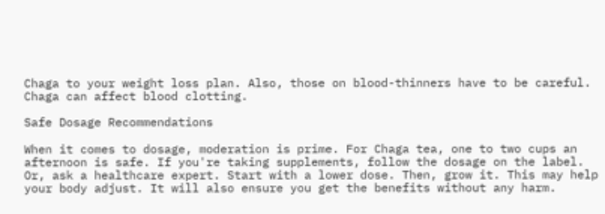Chaga to your weight loss plan. Also, those on blood-thinners have to be careful. Chaga can affect blood clotting.

Safe Dosage Recommendations

When it comes to dosage, moderation is prime. For Chaga tea, one to two cups an afternoon is safe. If you're taking supplements, follow the dosage on the label. Or, ask a healthcare expert. Start with a lower dose. Then, grow it. This may help your body adjust. It will also ensure you get the benefits without any harm.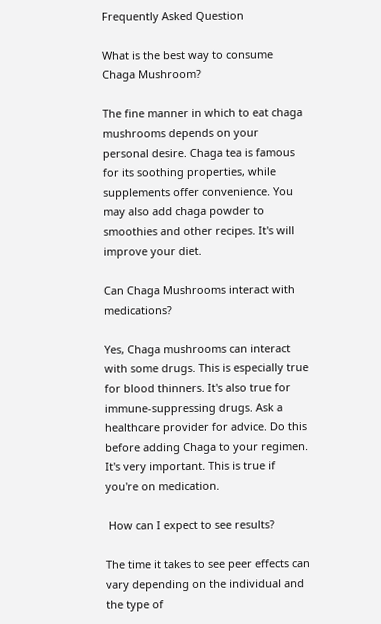Frequently Asked Question

What is the best way to consume Chaga Mushroom?

The fine manner in which to eat chaga mushrooms depends on your personal desire. Chaga tea is famous for its soothing properties, while supplements offer convenience. You may also add chaga powder to smoothies and other recipes. It's will improve your diet.

Can Chaga Mushrooms interact with medications?

Yes, Chaga mushrooms can interact with some drugs. This is especially true for blood thinners. It's also true for immune-suppressing drugs. Ask a healthcare provider for advice. Do this before adding Chaga to your regimen. It's very important. This is true if you're on medication.

 How can I expect to see results?

The time it takes to see peer effects can vary depending on the individual and the type of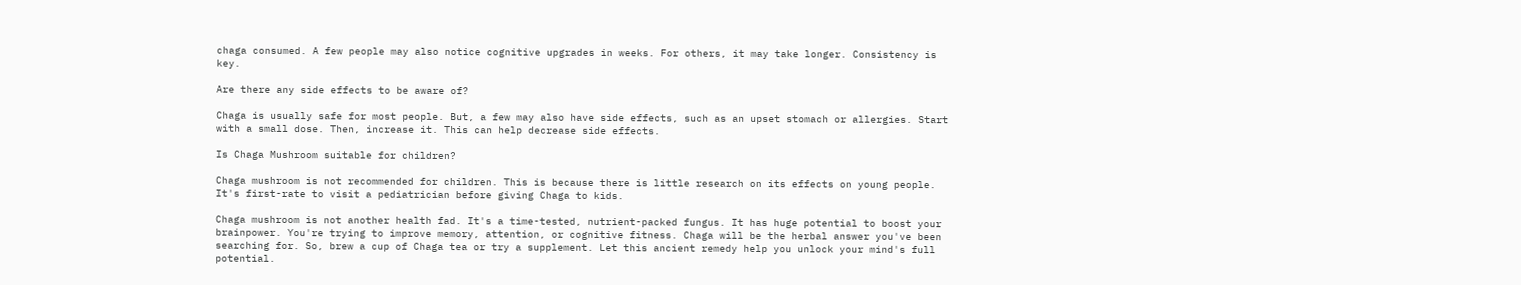chaga consumed. A few people may also notice cognitive upgrades in weeks. For others, it may take longer. Consistency is key.

Are there any side effects to be aware of?

Chaga is usually safe for most people. But, a few may also have side effects, such as an upset stomach or allergies. Start with a small dose. Then, increase it. This can help decrease side effects.

Is Chaga Mushroom suitable for children?

Chaga mushroom is not recommended for children. This is because there is little research on its effects on young people. It's first-rate to visit a pediatrician before giving Chaga to kids.

Chaga mushroom is not another health fad. It's a time-tested, nutrient-packed fungus. It has huge potential to boost your brainpower. You're trying to improve memory, attention, or cognitive fitness. Chaga will be the herbal answer you've been searching for. So, brew a cup of Chaga tea or try a supplement. Let this ancient remedy help you unlock your mind's full potential.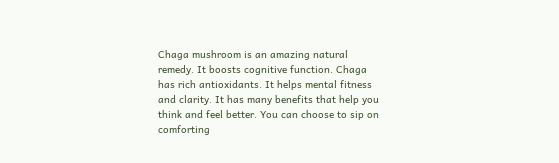Chaga mushroom is an amazing natural remedy. It boosts cognitive function. Chaga has rich antioxidants. It helps mental fitness and clarity. It has many benefits that help you think and feel better. You can choose to sip on comforting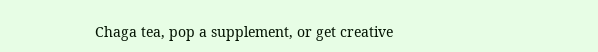Chaga tea, pop a supplement, or get creative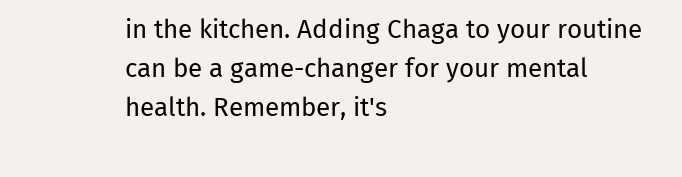in the kitchen. Adding Chaga to your routine can be a game-changer for your mental health. Remember, it's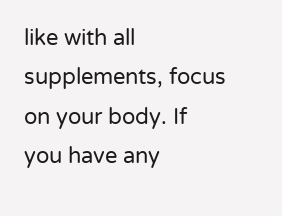like with all supplements, focus on your body. If you have any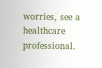worries, see a healthcare professional.